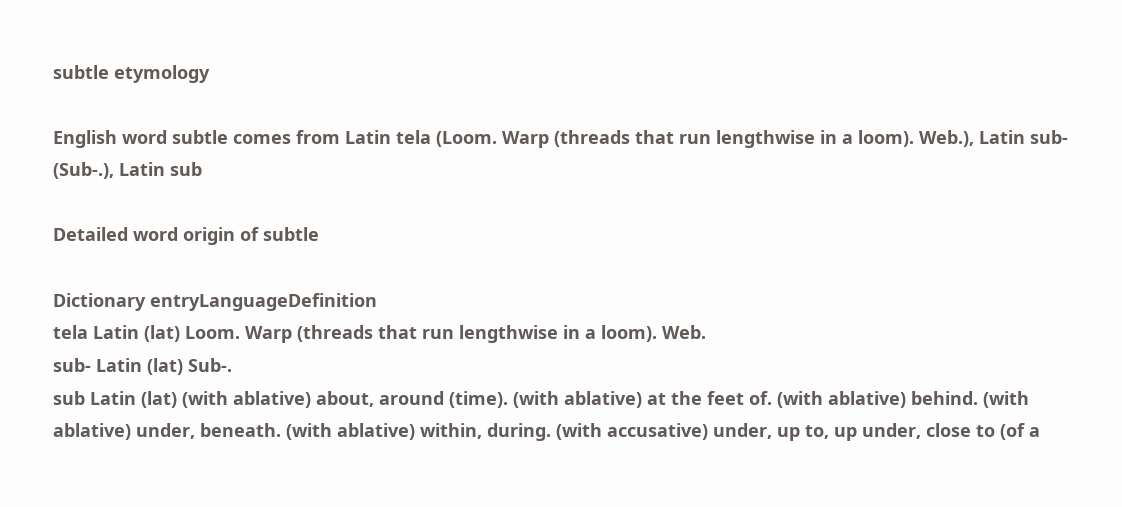subtle etymology

English word subtle comes from Latin tela (Loom. Warp (threads that run lengthwise in a loom). Web.), Latin sub- (Sub-.), Latin sub

Detailed word origin of subtle

Dictionary entryLanguageDefinition
tela Latin (lat) Loom. Warp (threads that run lengthwise in a loom). Web.
sub- Latin (lat) Sub-.
sub Latin (lat) (with ablative) about, around (time). (with ablative) at the feet of. (with ablative) behind. (with ablative) under, beneath. (with ablative) within, during. (with accusative) under, up to, up under, close to (of a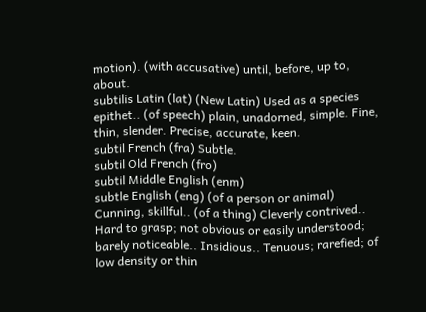motion). (with accusative) until, before, up to, about.
subtilis Latin (lat) (New Latin) Used as a species epithet.. (of speech) plain, unadorned, simple. Fine, thin, slender. Precise, accurate, keen.
subtil French (fra) Subtle.
subtil Old French (fro)
subtil Middle English (enm)
subtle English (eng) (of a person or animal) Cunning, skillful.. (of a thing) Cleverly contrived.. Hard to grasp; not obvious or easily understood; barely noticeable.. Insidious.. Tenuous; rarefied; of low density or thin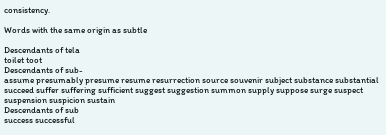consistency.

Words with the same origin as subtle

Descendants of tela
toilet toot
Descendants of sub-
assume presumably presume resume resurrection source souvenir subject substance substantial succeed suffer suffering sufficient suggest suggestion summon supply suppose surge suspect suspension suspicion sustain
Descendants of sub
success successful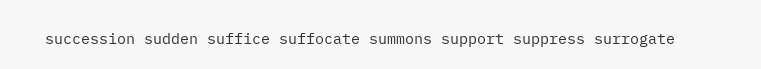succession sudden suffice suffocate summons support suppress surrogate